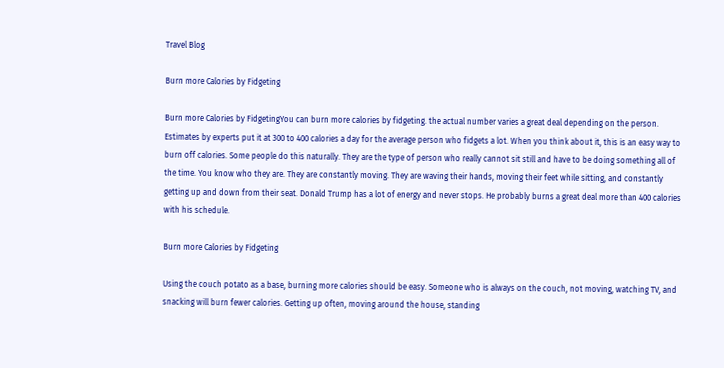Travel Blog

Burn more Calories by Fidgeting

Burn more Calories by FidgetingYou can burn more calories by fidgeting. the actual number varies a great deal depending on the person. Estimates by experts put it at 300 to 400 calories a day for the average person who fidgets a lot. When you think about it, this is an easy way to burn off calories. Some people do this naturally. They are the type of person who really cannot sit still and have to be doing something all of the time. You know who they are. They are constantly moving. They are waving their hands, moving their feet while sitting, and constantly getting up and down from their seat. Donald Trump has a lot of energy and never stops. He probably burns a great deal more than 400 calories with his schedule.

Burn more Calories by Fidgeting

Using the couch potato as a base, burning more calories should be easy. Someone who is always on the couch, not moving, watching TV, and snacking will burn fewer calories. Getting up often, moving around the house, standing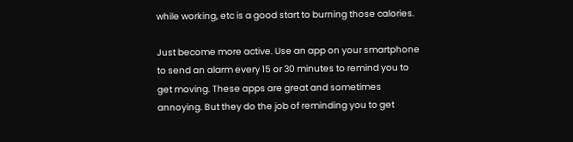while working, etc is a good start to burning those calories.

Just become more active. Use an app on your smartphone to send an alarm every 15 or 30 minutes to remind you to get moving. These apps are great and sometimes annoying. But they do the job of reminding you to get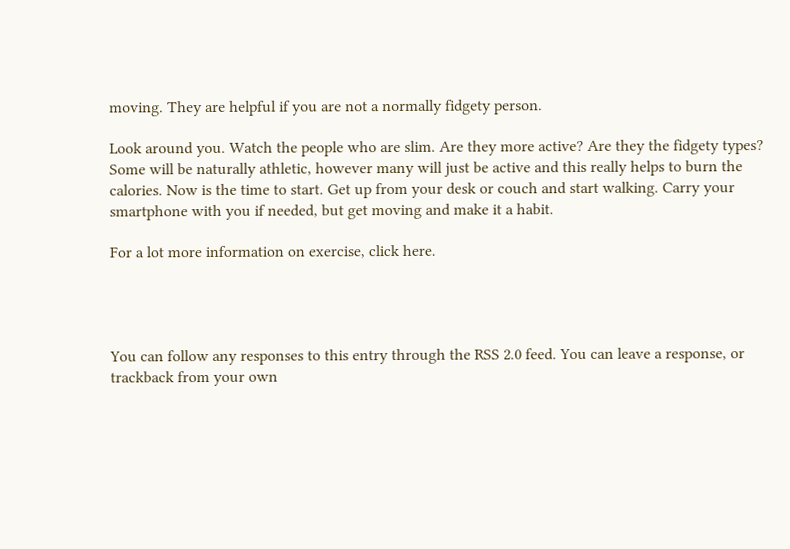moving. They are helpful if you are not a normally fidgety person.

Look around you. Watch the people who are slim. Are they more active? Are they the fidgety types? Some will be naturally athletic, however many will just be active and this really helps to burn the calories. Now is the time to start. Get up from your desk or couch and start walking. Carry your smartphone with you if needed, but get moving and make it a habit.

For a lot more information on exercise, click here.




You can follow any responses to this entry through the RSS 2.0 feed. You can leave a response, or trackback from your own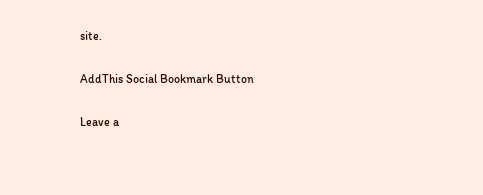site.

AddThis Social Bookmark Button

Leave a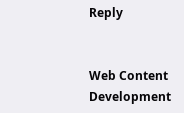Reply


Web Content Development